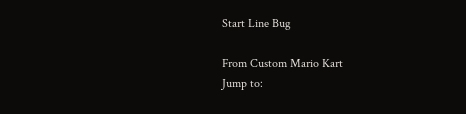Start Line Bug

From Custom Mario Kart
Jump to: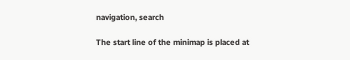navigation, search

The start line of the minimap is placed at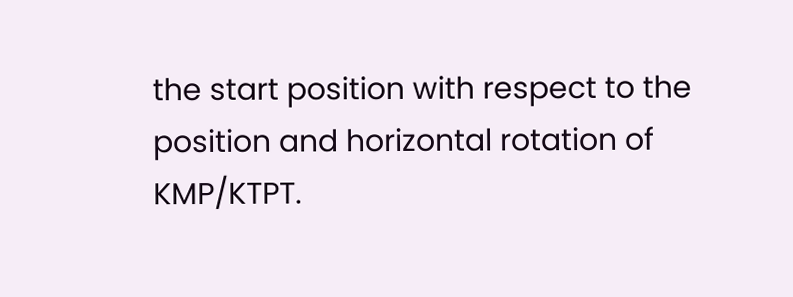the start position with respect to the position and horizontal rotation of KMP/KTPT.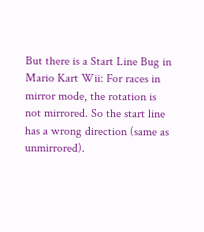But there is a Start Line Bug in Mario Kart Wii: For races in mirror mode, the rotation is not mirrored. So the start line has a wrong direction (same as unmirrored).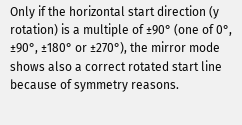Only if the horizontal start direction (y rotation) is a multiple of ±90° (one of 0°, ±90°, ±180° or ±270°), the mirror mode shows also a correct rotated start line because of symmetry reasons.